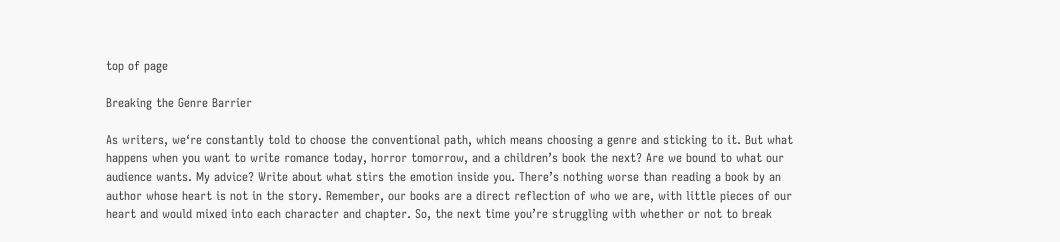top of page

Breaking the Genre Barrier

As writers, we‘re constantly told to choose the conventional path, which means choosing a genre and sticking to it. But what happens when you want to write romance today, horror tomorrow, and a children’s book the next? Are we bound to what our audience wants. My advice? Write about what stirs the emotion inside you. There’s nothing worse than reading a book by an author whose heart is not in the story. Remember, our books are a direct reflection of who we are, with little pieces of our heart and would mixed into each character and chapter. So, the next time you’re struggling with whether or not to break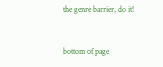the genre barrier, do it!


bottom of page